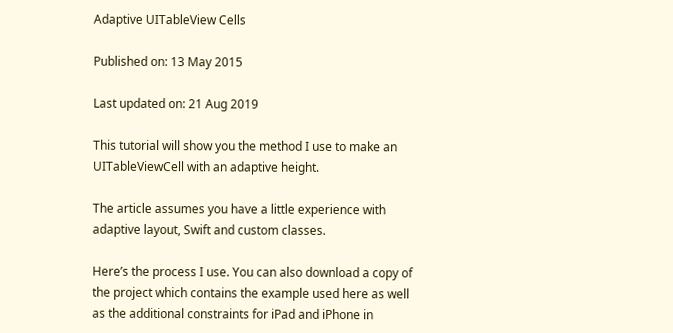Adaptive UITableView Cells

Published on: 13 May 2015

Last updated on: 21 Aug 2019

This tutorial will show you the method I use to make an UITableViewCell with an adaptive height.

The article assumes you have a little experience with adaptive layout, Swift and custom classes.

Here’s the process I use. You can also download a copy of the project which contains the example used here as well as the additional constraints for iPad and iPhone in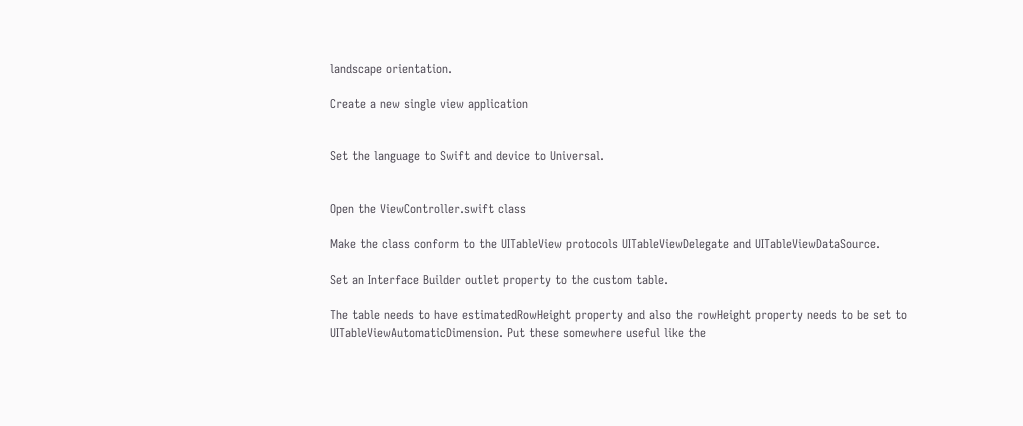landscape orientation.

Create a new single view application


Set the language to Swift and device to Universal.


Open the ViewController.swift class

Make the class conform to the UITableView protocols UITableViewDelegate and UITableViewDataSource.

Set an Interface Builder outlet property to the custom table.

The table needs to have estimatedRowHeight property and also the rowHeight property needs to be set to UITableViewAutomaticDimension. Put these somewhere useful like the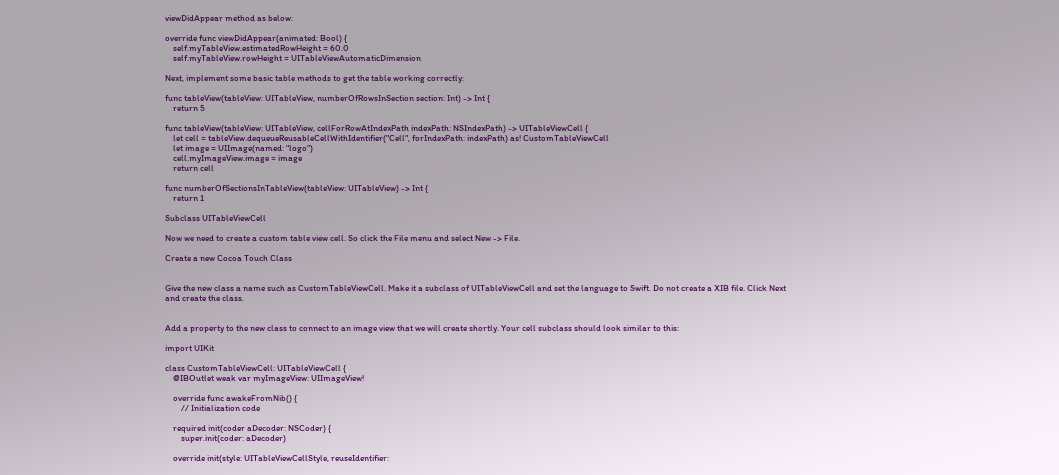viewDidAppear method as below:

override func viewDidAppear(animated: Bool) {
    self.myTableView.estimatedRowHeight = 60.0
    self.myTableView.rowHeight = UITableViewAutomaticDimension

Next, implement some basic table methods to get the table working correctly:

func tableView(tableView: UITableView, numberOfRowsInSection section: Int) -> Int {
    return 5

func tableView(tableView: UITableView, cellForRowAtIndexPath indexPath: NSIndexPath) -> UITableViewCell {
    let cell = tableView.dequeueReusableCellWithIdentifier("Cell", forIndexPath: indexPath) as! CustomTableViewCell
    let image = UIImage(named: "logo")
    cell.myImageView.image = image
    return cell

func numberOfSectionsInTableView(tableView: UITableView) -> Int {
    return 1

Subclass UITableViewCell

Now we need to create a custom table view cell. So click the File menu and select New -> File.

Create a new Cocoa Touch Class


Give the new class a name such as CustomTableViewCell. Make it a subclass of UITableViewCell and set the language to Swift. Do not create a XIB file. Click Next and create the class.


Add a property to the new class to connect to an image view that we will create shortly. Your cell subclass should look similar to this:

import UIKit

class CustomTableViewCell: UITableViewCell {
    @IBOutlet weak var myImageView: UIImageView!

    override func awakeFromNib() {
        // Initialization code

    required init(coder aDecoder: NSCoder) {
        super.init(coder: aDecoder)

    override init(style: UITableViewCellStyle, reuseIdentifier: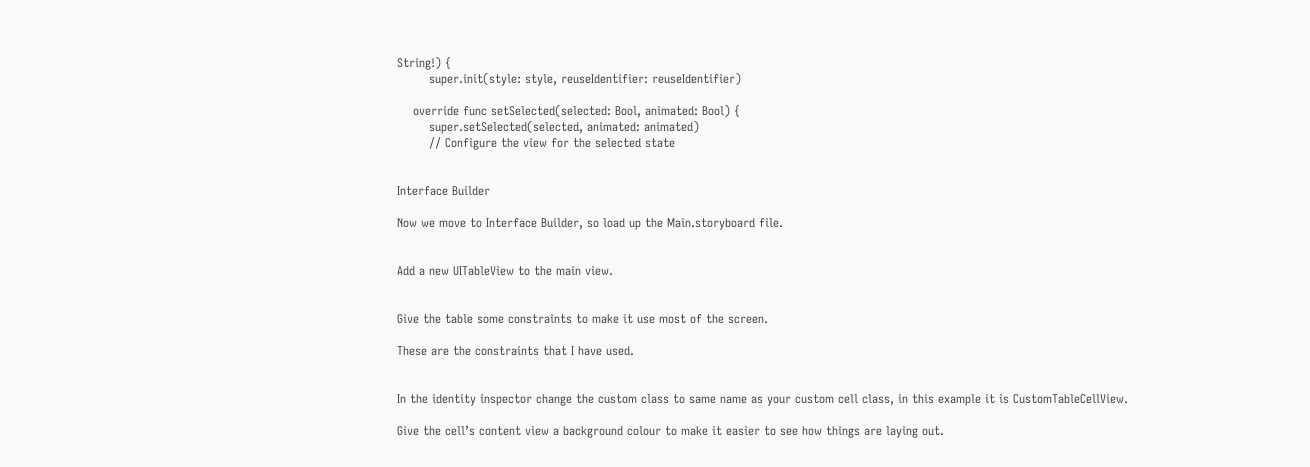String!) {
        super.init(style: style, reuseIdentifier: reuseIdentifier)

    override func setSelected(selected: Bool, animated: Bool) {
        super.setSelected(selected, animated: animated)
        // Configure the view for the selected state


Interface Builder

Now we move to Interface Builder, so load up the Main.storyboard file.


Add a new UITableView to the main view.


Give the table some constraints to make it use most of the screen.

These are the constraints that I have used.


In the identity inspector change the custom class to same name as your custom cell class, in this example it is CustomTableCellView.

Give the cell’s content view a background colour to make it easier to see how things are laying out.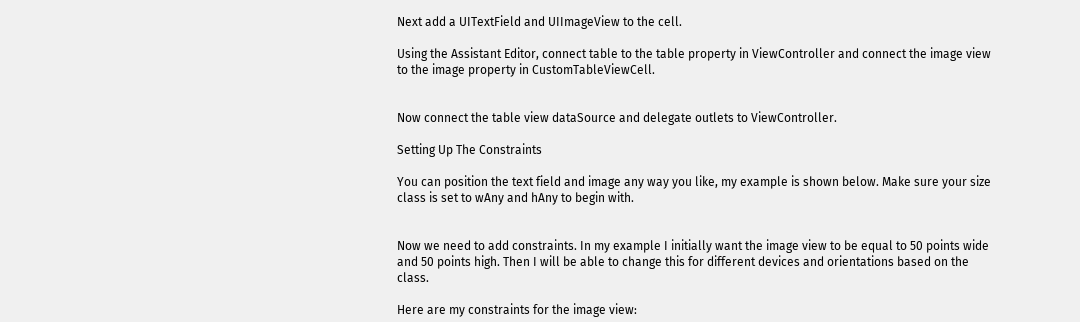Next add a UITextField and UIImageView to the cell.

Using the Assistant Editor, connect table to the table property in ViewController and connect the image view to the image property in CustomTableViewCell.


Now connect the table view dataSource and delegate outlets to ViewController.

Setting Up The Constraints

You can position the text field and image any way you like, my example is shown below. Make sure your size class is set to wAny and hAny to begin with.


Now we need to add constraints. In my example I initially want the image view to be equal to 50 points wide and 50 points high. Then I will be able to change this for different devices and orientations based on the class.

Here are my constraints for the image view: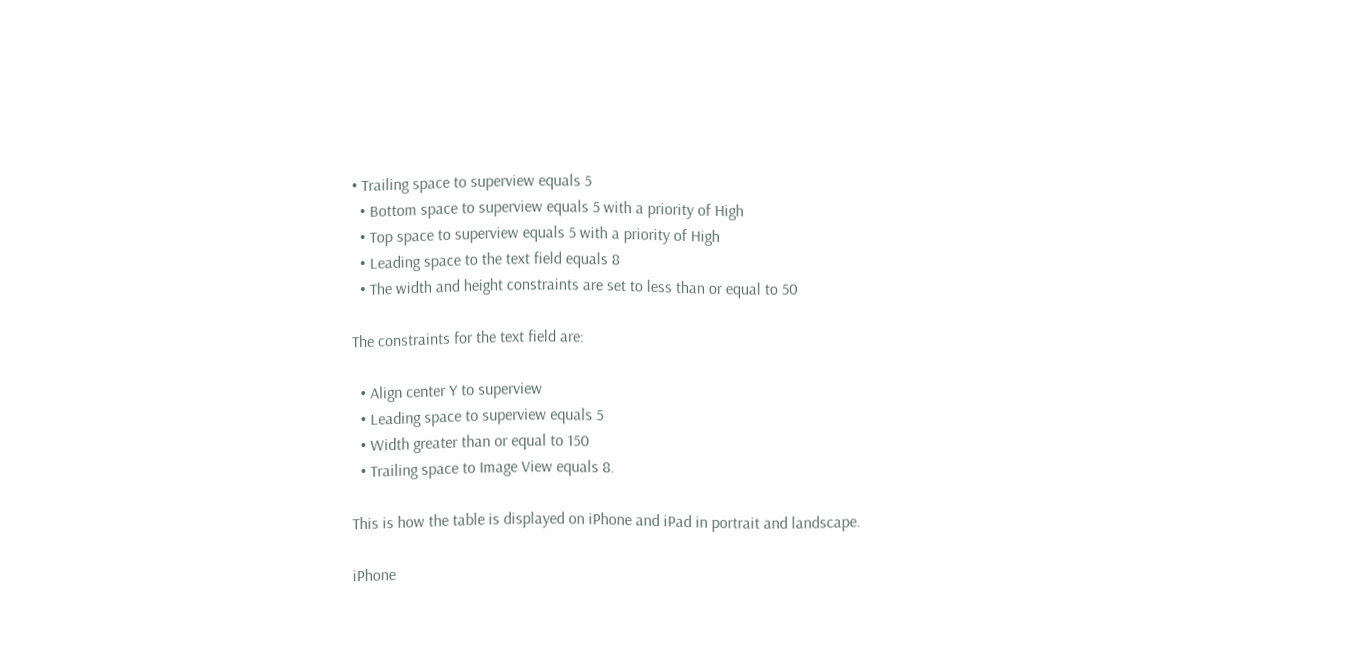• Trailing space to superview equals 5
  • Bottom space to superview equals 5 with a priority of High
  • Top space to superview equals 5 with a priority of High
  • Leading space to the text field equals 8
  • The width and height constraints are set to less than or equal to 50

The constraints for the text field are:

  • Align center Y to superview
  • Leading space to superview equals 5
  • Width greater than or equal to 150
  • Trailing space to Image View equals 8.

This is how the table is displayed on iPhone and iPad in portrait and landscape.

iPhone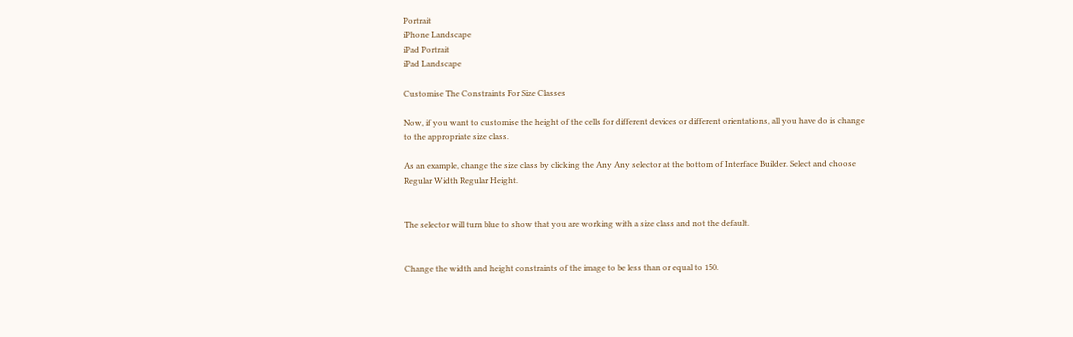Portrait
iPhone Landscape
iPad Portrait
iPad Landscape

Customise The Constraints For Size Classes

Now, if you want to customise the height of the cells for different devices or different orientations, all you have do is change to the appropriate size class.

As an example, change the size class by clicking the Any Any selector at the bottom of Interface Builder. Select and choose Regular Width Regular Height.


The selector will turn blue to show that you are working with a size class and not the default.


Change the width and height constraints of the image to be less than or equal to 150.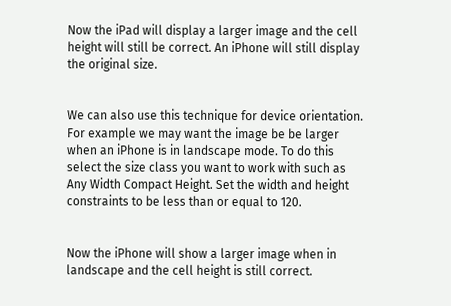Now the iPad will display a larger image and the cell height will still be correct. An iPhone will still display the original size.


We can also use this technique for device orientation. For example we may want the image be be larger when an iPhone is in landscape mode. To do this select the size class you want to work with such as Any Width Compact Height. Set the width and height constraints to be less than or equal to 120.


Now the iPhone will show a larger image when in landscape and the cell height is still correct.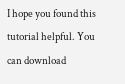I hope you found this tutorial helpful. You can download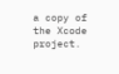a copy of the Xcode project.